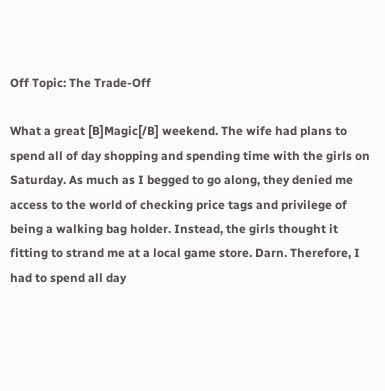Off Topic: The Trade-Off

What a great [B]Magic[/B] weekend. The wife had plans to spend all of day shopping and spending time with the girls on Saturday. As much as I begged to go along, they denied me access to the world of checking price tags and privilege of being a walking bag holder. Instead, the girls thought it fitting to strand me at a local game store. Darn. Therefore, I had to spend all day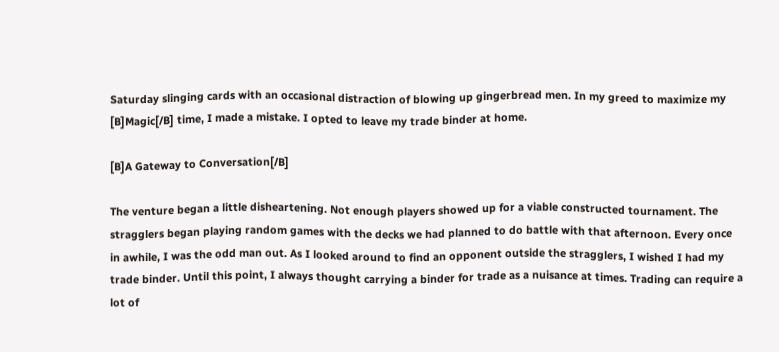Saturday slinging cards with an occasional distraction of blowing up gingerbread men. In my greed to maximize my [B]Magic[/B] time, I made a mistake. I opted to leave my trade binder at home.

[B]A Gateway to Conversation[/B]

The venture began a little disheartening. Not enough players showed up for a viable constructed tournament. The stragglers began playing random games with the decks we had planned to do battle with that afternoon. Every once in awhile, I was the odd man out. As I looked around to find an opponent outside the stragglers, I wished I had my trade binder. Until this point, I always thought carrying a binder for trade as a nuisance at times. Trading can require a lot of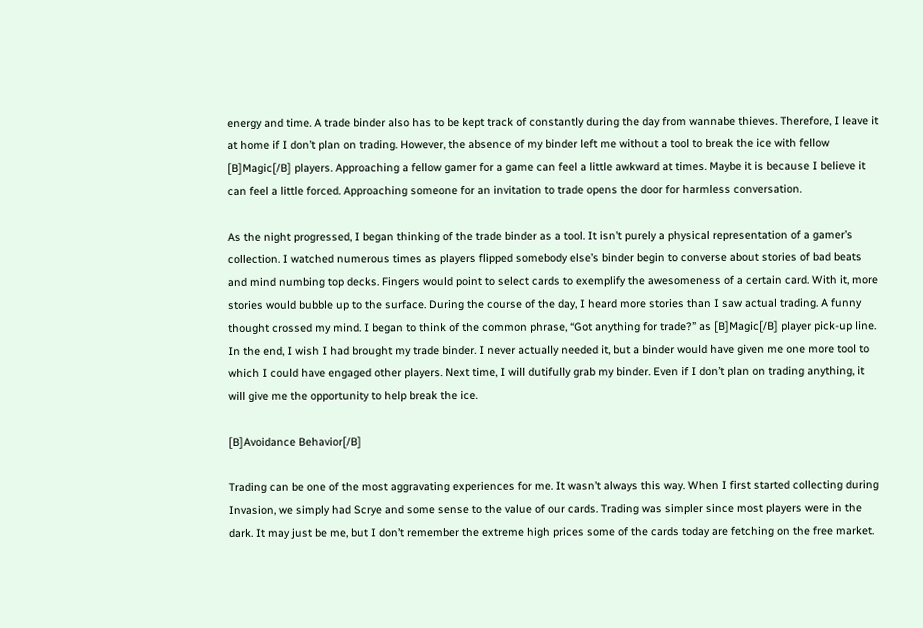energy and time. A trade binder also has to be kept track of constantly during the day from wannabe thieves. Therefore, I leave it at home if I don’t plan on trading. However, the absence of my binder left me without a tool to break the ice with fellow [B]Magic[/B] players. Approaching a fellow gamer for a game can feel a little awkward at times. Maybe it is because I believe it can feel a little forced. Approaching someone for an invitation to trade opens the door for harmless conversation.

As the night progressed, I began thinking of the trade binder as a tool. It isn’t purely a physical representation of a gamer’s collection. I watched numerous times as players flipped somebody else’s binder begin to converse about stories of bad beats and mind numbing top decks. Fingers would point to select cards to exemplify the awesomeness of a certain card. With it, more stories would bubble up to the surface. During the course of the day, I heard more stories than I saw actual trading. A funny thought crossed my mind. I began to think of the common phrase, “Got anything for trade?” as [B]Magic[/B] player pick-up line. In the end, I wish I had brought my trade binder. I never actually needed it, but a binder would have given me one more tool to which I could have engaged other players. Next time, I will dutifully grab my binder. Even if I don’t plan on trading anything, it will give me the opportunity to help break the ice.

[B]Avoidance Behavior[/B]

Trading can be one of the most aggravating experiences for me. It wasn’t always this way. When I first started collecting during Invasion, we simply had Scrye and some sense to the value of our cards. Trading was simpler since most players were in the dark. It may just be me, but I don’t remember the extreme high prices some of the cards today are fetching on the free market.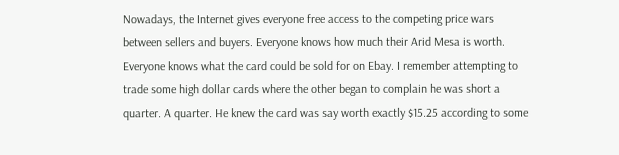Nowadays, the Internet gives everyone free access to the competing price wars between sellers and buyers. Everyone knows how much their Arid Mesa is worth. Everyone knows what the card could be sold for on Ebay. I remember attempting to trade some high dollar cards where the other began to complain he was short a quarter. A quarter. He knew the card was say worth exactly $15.25 according to some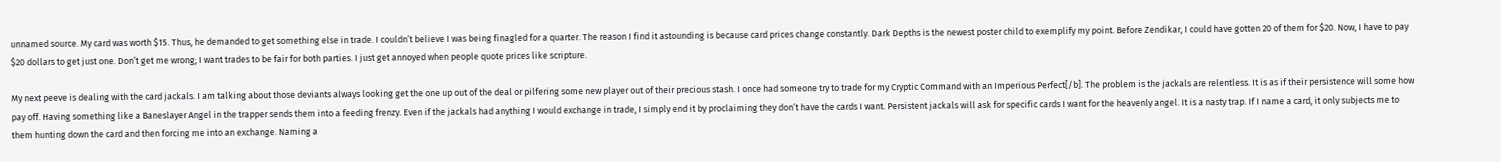unnamed source. My card was worth $15. Thus, he demanded to get something else in trade. I couldn’t believe I was being finagled for a quarter. The reason I find it astounding is because card prices change constantly. Dark Depths is the newest poster child to exemplify my point. Before Zendikar, I could have gotten 20 of them for $20. Now, I have to pay $20 dollars to get just one. Don’t get me wrong; I want trades to be fair for both parties. I just get annoyed when people quote prices like scripture.

My next peeve is dealing with the card jackals. I am talking about those deviants always looking get the one up out of the deal or pilfering some new player out of their precious stash. I once had someone try to trade for my Cryptic Command with an Imperious Perfect[/b]. The problem is the jackals are relentless. It is as if their persistence will some how pay off. Having something like a Baneslayer Angel in the trapper sends them into a feeding frenzy. Even if the jackals had anything I would exchange in trade, I simply end it by proclaiming they don’t have the cards I want. Persistent jackals will ask for specific cards I want for the heavenly angel. It is a nasty trap. If I name a card, it only subjects me to them hunting down the card and then forcing me into an exchange. Naming a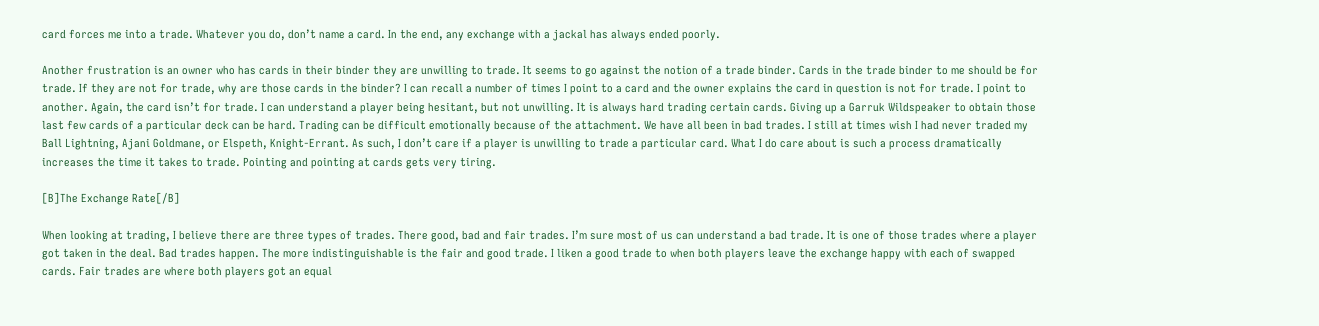card forces me into a trade. Whatever you do, don’t name a card. In the end, any exchange with a jackal has always ended poorly.

Another frustration is an owner who has cards in their binder they are unwilling to trade. It seems to go against the notion of a trade binder. Cards in the trade binder to me should be for trade. If they are not for trade, why are those cards in the binder? I can recall a number of times I point to a card and the owner explains the card in question is not for trade. I point to another. Again, the card isn’t for trade. I can understand a player being hesitant, but not unwilling. It is always hard trading certain cards. Giving up a Garruk Wildspeaker to obtain those last few cards of a particular deck can be hard. Trading can be difficult emotionally because of the attachment. We have all been in bad trades. I still at times wish I had never traded my Ball Lightning, Ajani Goldmane, or Elspeth, Knight-Errant. As such, I don’t care if a player is unwilling to trade a particular card. What I do care about is such a process dramatically increases the time it takes to trade. Pointing and pointing at cards gets very tiring.

[B]The Exchange Rate[/B]

When looking at trading, I believe there are three types of trades. There good, bad and fair trades. I’m sure most of us can understand a bad trade. It is one of those trades where a player got taken in the deal. Bad trades happen. The more indistinguishable is the fair and good trade. I liken a good trade to when both players leave the exchange happy with each of swapped cards. Fair trades are where both players got an equal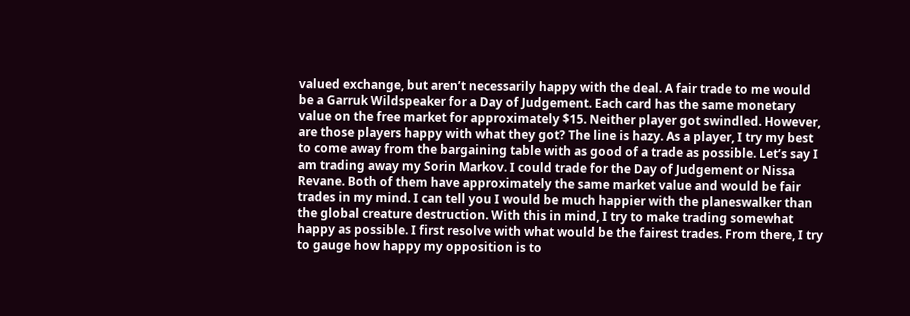valued exchange, but aren’t necessarily happy with the deal. A fair trade to me would be a Garruk Wildspeaker for a Day of Judgement. Each card has the same monetary value on the free market for approximately $15. Neither player got swindled. However, are those players happy with what they got? The line is hazy. As a player, I try my best to come away from the bargaining table with as good of a trade as possible. Let’s say I am trading away my Sorin Markov. I could trade for the Day of Judgement or Nissa Revane. Both of them have approximately the same market value and would be fair trades in my mind. I can tell you I would be much happier with the planeswalker than the global creature destruction. With this in mind, I try to make trading somewhat happy as possible. I first resolve with what would be the fairest trades. From there, I try to gauge how happy my opposition is to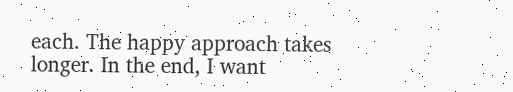each. The happy approach takes longer. In the end, I want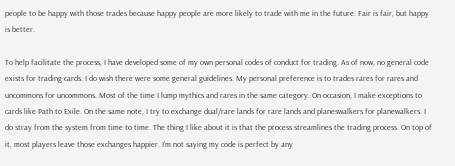people to be happy with those trades because happy people are more likely to trade with me in the future. Fair is fair, but happy is better.

To help facilitate the process, I have developed some of my own personal codes of conduct for trading. As of now, no general code exists for trading cards. I do wish there were some general guidelines. My personal preference is to trades rares for rares and uncommons for uncommons. Most of the time I lump mythics and rares in the same category. On occasion, I make exceptions to cards like Path to Exile. On the same note, I try to exchange dual/rare lands for rare lands and planeswalkers for planewalkers. I do stray from the system from time to time. The thing I like about it is that the process streamlines the trading process. On top of it, most players leave those exchanges happier. I’m not saying my code is perfect by any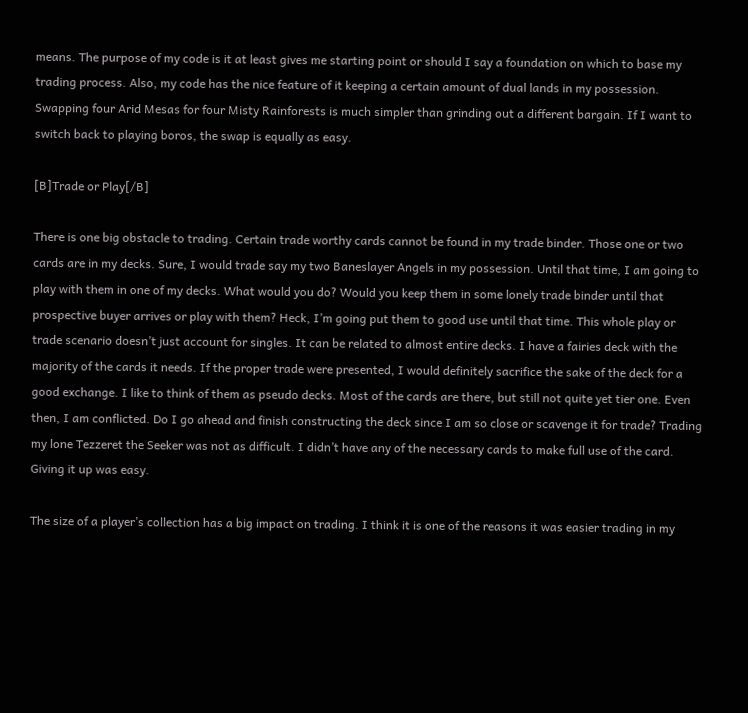means. The purpose of my code is it at least gives me starting point or should I say a foundation on which to base my trading process. Also, my code has the nice feature of it keeping a certain amount of dual lands in my possession. Swapping four Arid Mesas for four Misty Rainforests is much simpler than grinding out a different bargain. If I want to switch back to playing boros, the swap is equally as easy.

[B]Trade or Play[/B]

There is one big obstacle to trading. Certain trade worthy cards cannot be found in my trade binder. Those one or two cards are in my decks. Sure, I would trade say my two Baneslayer Angels in my possession. Until that time, I am going to play with them in one of my decks. What would you do? Would you keep them in some lonely trade binder until that prospective buyer arrives or play with them? Heck, I’m going put them to good use until that time. This whole play or trade scenario doesn’t just account for singles. It can be related to almost entire decks. I have a fairies deck with the majority of the cards it needs. If the proper trade were presented, I would definitely sacrifice the sake of the deck for a good exchange. I like to think of them as pseudo decks. Most of the cards are there, but still not quite yet tier one. Even then, I am conflicted. Do I go ahead and finish constructing the deck since I am so close or scavenge it for trade? Trading my lone Tezzeret the Seeker was not as difficult. I didn’t have any of the necessary cards to make full use of the card. Giving it up was easy.

The size of a player’s collection has a big impact on trading. I think it is one of the reasons it was easier trading in my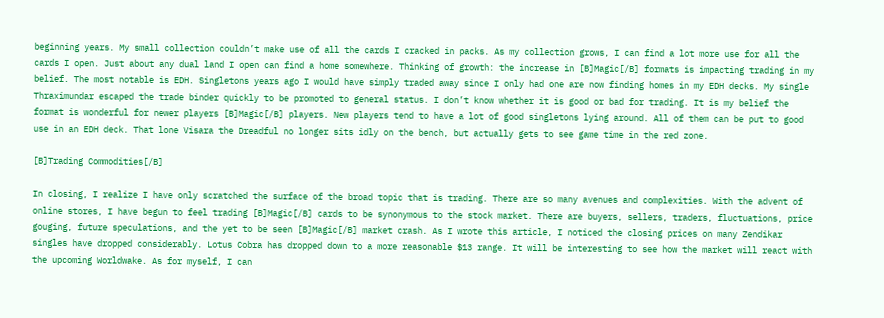beginning years. My small collection couldn’t make use of all the cards I cracked in packs. As my collection grows, I can find a lot more use for all the cards I open. Just about any dual land I open can find a home somewhere. Thinking of growth: the increase in [B]Magic[/B] formats is impacting trading in my belief. The most notable is EDH. Singletons years ago I would have simply traded away since I only had one are now finding homes in my EDH decks. My single Thraximundar escaped the trade binder quickly to be promoted to general status. I don’t know whether it is good or bad for trading. It is my belief the format is wonderful for newer players [B]Magic[/B] players. New players tend to have a lot of good singletons lying around. All of them can be put to good use in an EDH deck. That lone Visara the Dreadful no longer sits idly on the bench, but actually gets to see game time in the red zone.

[B]Trading Commodities[/B]

In closing, I realize I have only scratched the surface of the broad topic that is trading. There are so many avenues and complexities. With the advent of online stores, I have begun to feel trading [B]Magic[/B] cards to be synonymous to the stock market. There are buyers, sellers, traders, fluctuations, price gouging, future speculations, and the yet to be seen [B]Magic[/B] market crash. As I wrote this article, I noticed the closing prices on many Zendikar singles have dropped considerably. Lotus Cobra has dropped down to a more reasonable $13 range. It will be interesting to see how the market will react with the upcoming Worldwake. As for myself, I can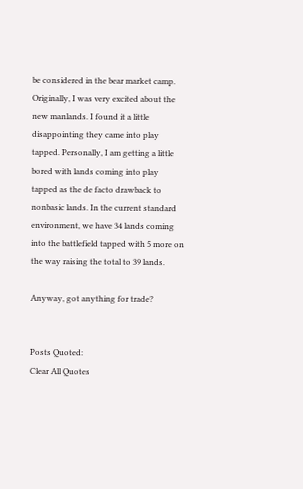be considered in the bear market camp. Originally, I was very excited about the new manlands. I found it a little disappointing they came into play tapped. Personally, I am getting a little bored with lands coming into play tapped as the de facto drawback to nonbasic lands. In the current standard environment, we have 34 lands coming into the battlefield tapped with 5 more on the way raising the total to 39 lands.

Anyway, got anything for trade?


Posts Quoted:
Clear All Quotes